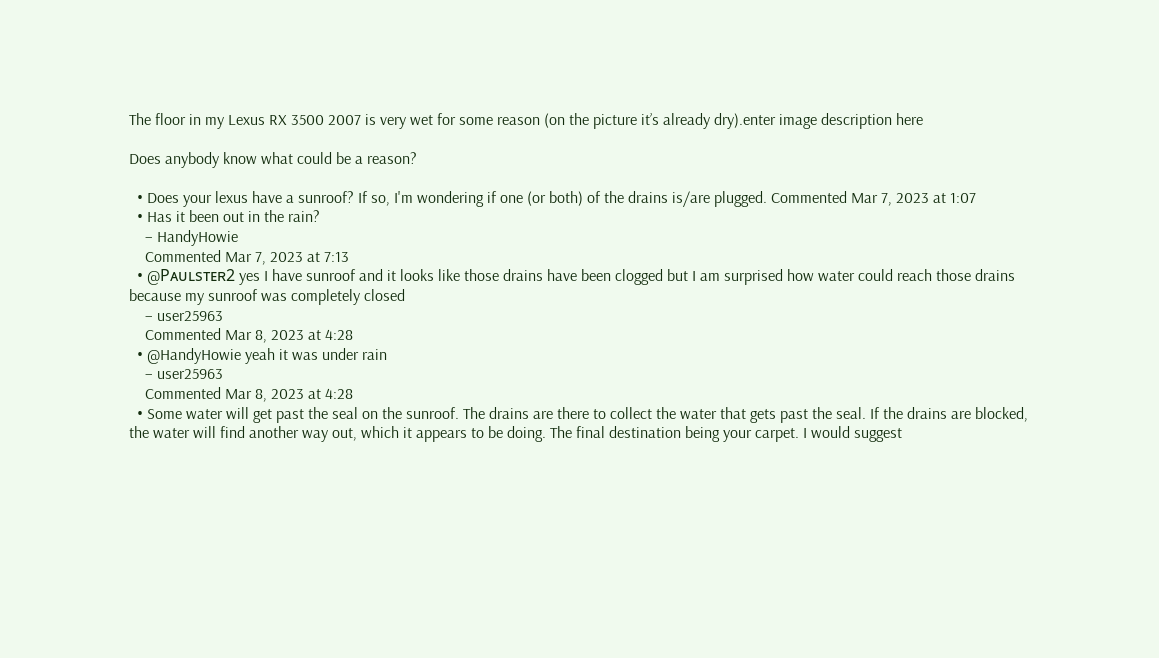The floor in my Lexus RX 3500 2007 is very wet for some reason (on the picture it’s already dry).enter image description here

Does anybody know what could be a reason?

  • Does your lexus have a sunroof? If so, I'm wondering if one (or both) of the drains is/are plugged. Commented Mar 7, 2023 at 1:07
  • Has it been out in the rain?
    – HandyHowie
    Commented Mar 7, 2023 at 7:13
  • @Pᴀᴜʟsᴛᴇʀ2 yes I have sunroof and it looks like those drains have been clogged but I am surprised how water could reach those drains because my sunroof was completely closed
    – user25963
    Commented Mar 8, 2023 at 4:28
  • @HandyHowie yeah it was under rain
    – user25963
    Commented Mar 8, 2023 at 4:28
  • Some water will get past the seal on the sunroof. The drains are there to collect the water that gets past the seal. If the drains are blocked, the water will find another way out, which it appears to be doing. The final destination being your carpet. I would suggest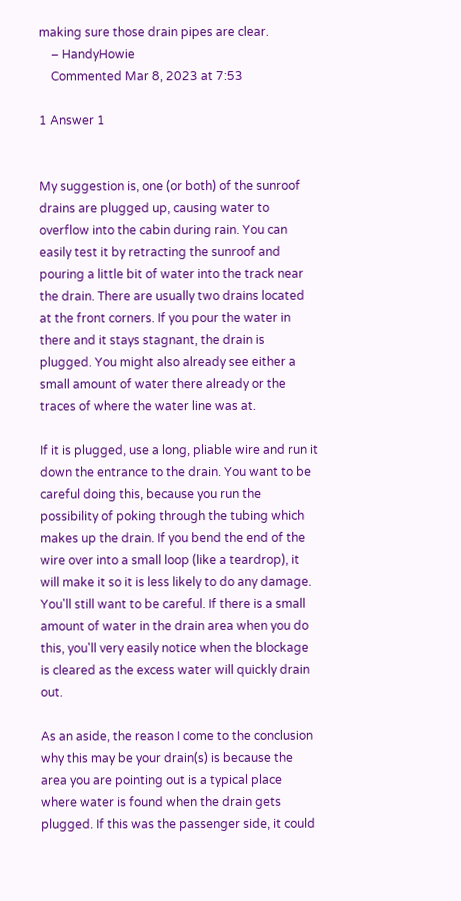making sure those drain pipes are clear.
    – HandyHowie
    Commented Mar 8, 2023 at 7:53

1 Answer 1


My suggestion is, one (or both) of the sunroof drains are plugged up, causing water to overflow into the cabin during rain. You can easily test it by retracting the sunroof and pouring a little bit of water into the track near the drain. There are usually two drains located at the front corners. If you pour the water in there and it stays stagnant, the drain is plugged. You might also already see either a small amount of water there already or the traces of where the water line was at.

If it is plugged, use a long, pliable wire and run it down the entrance to the drain. You want to be careful doing this, because you run the possibility of poking through the tubing which makes up the drain. If you bend the end of the wire over into a small loop (like a teardrop), it will make it so it is less likely to do any damage. You'll still want to be careful. If there is a small amount of water in the drain area when you do this, you'll very easily notice when the blockage is cleared as the excess water will quickly drain out.

As an aside, the reason I come to the conclusion why this may be your drain(s) is because the area you are pointing out is a typical place where water is found when the drain gets plugged. If this was the passenger side, it could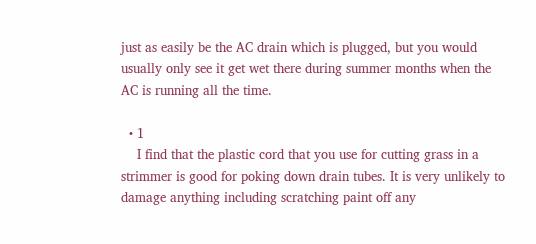just as easily be the AC drain which is plugged, but you would usually only see it get wet there during summer months when the AC is running all the time.

  • 1
    I find that the plastic cord that you use for cutting grass in a strimmer is good for poking down drain tubes. It is very unlikely to damage anything including scratching paint off any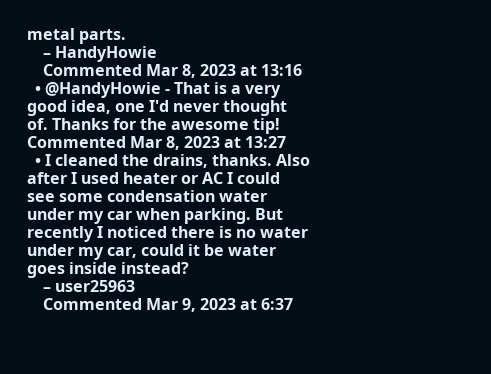metal parts.
    – HandyHowie
    Commented Mar 8, 2023 at 13:16
  • @HandyHowie - That is a very good idea, one I'd never thought of. Thanks for the awesome tip! Commented Mar 8, 2023 at 13:27
  • I cleaned the drains, thanks. Also after I used heater or AC I could see some condensation water under my car when parking. But recently I noticed there is no water under my car, could it be water goes inside instead?
    – user25963
    Commented Mar 9, 2023 at 6:37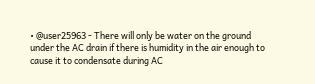• @user25963 - There will only be water on the ground under the AC drain if there is humidity in the air enough to cause it to condensate during AC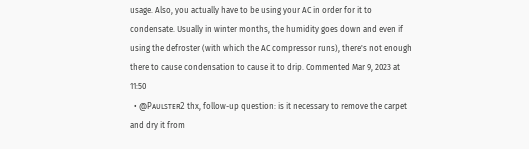usage. Also, you actually have to be using your AC in order for it to condensate. Usually in winter months, the humidity goes down and even if using the defroster (with which the AC compressor runs), there's not enough there to cause condensation to cause it to drip. Commented Mar 9, 2023 at 11:50
  • @Pᴀᴜʟsᴛᴇʀ2 thx, follow-up question: is it necessary to remove the carpet and dry it from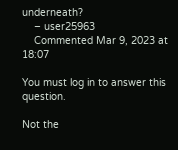underneath?
    – user25963
    Commented Mar 9, 2023 at 18:07

You must log in to answer this question.

Not the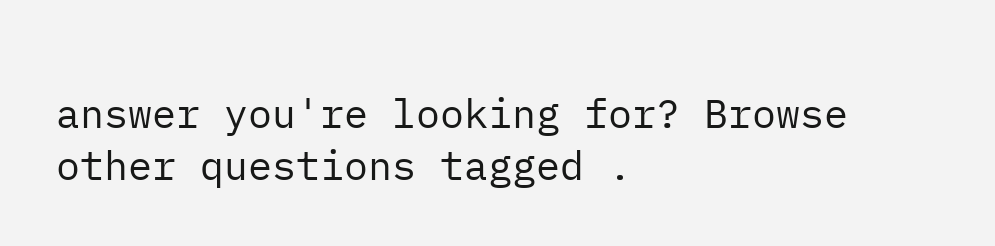answer you're looking for? Browse other questions tagged .